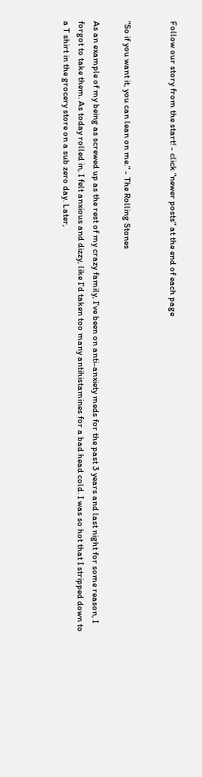Follow our story from the start! - click "newer posts" at the end of each page


"So if you want it, you can lean on me." - The Rolling Stones

As an example of my being as screwed up as the rest of my crazy family, I've been on anti-anxiety meds for the past 3 years and last night for some reason, I forgot to take them. As today rolled in, I felt anxious and dizzy, like I'd taken too many antihistamines for a bad head cold. I was so hot that I stripped down to a T shirt in the grocery store on a sub zero day. Later,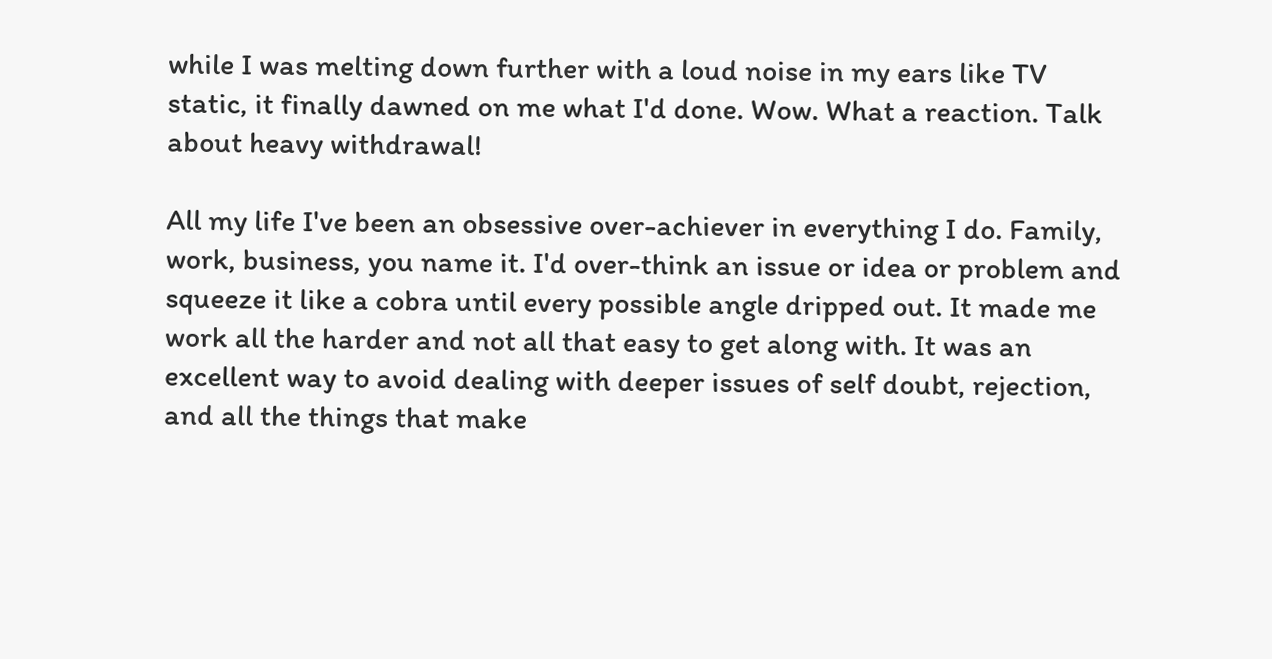while I was melting down further with a loud noise in my ears like TV static, it finally dawned on me what I'd done. Wow. What a reaction. Talk about heavy withdrawal!

All my life I've been an obsessive over-achiever in everything I do. Family, work, business, you name it. I'd over-think an issue or idea or problem and squeeze it like a cobra until every possible angle dripped out. It made me work all the harder and not all that easy to get along with. It was an excellent way to avoid dealing with deeper issues of self doubt, rejection, and all the things that make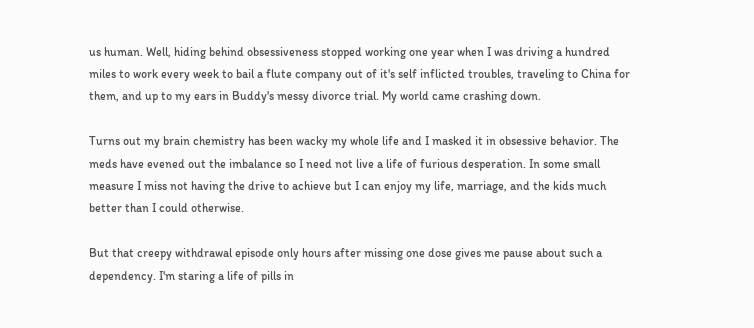us human. Well, hiding behind obsessiveness stopped working one year when I was driving a hundred miles to work every week to bail a flute company out of it's self inflicted troubles, traveling to China for them, and up to my ears in Buddy's messy divorce trial. My world came crashing down.

Turns out my brain chemistry has been wacky my whole life and I masked it in obsessive behavior. The meds have evened out the imbalance so I need not live a life of furious desperation. In some small measure I miss not having the drive to achieve but I can enjoy my life, marriage, and the kids much better than I could otherwise.

But that creepy withdrawal episode only hours after missing one dose gives me pause about such a dependency. I'm staring a life of pills in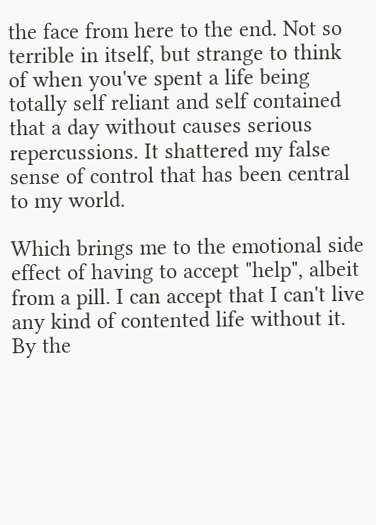the face from here to the end. Not so terrible in itself, but strange to think of when you've spent a life being totally self reliant and self contained that a day without causes serious repercussions. It shattered my false sense of control that has been central to my world.

Which brings me to the emotional side effect of having to accept "help", albeit from a pill. I can accept that I can't live any kind of contented life without it. By the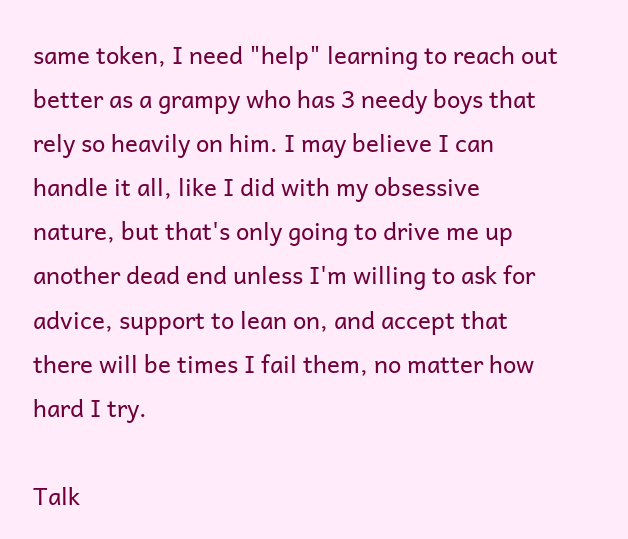same token, I need "help" learning to reach out better as a grampy who has 3 needy boys that rely so heavily on him. I may believe I can handle it all, like I did with my obsessive nature, but that's only going to drive me up another dead end unless I'm willing to ask for advice, support to lean on, and accept that there will be times I fail them, no matter how hard I try.

Talk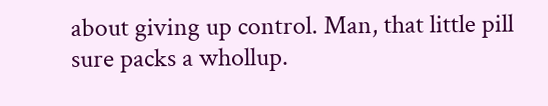about giving up control. Man, that little pill sure packs a whollup.